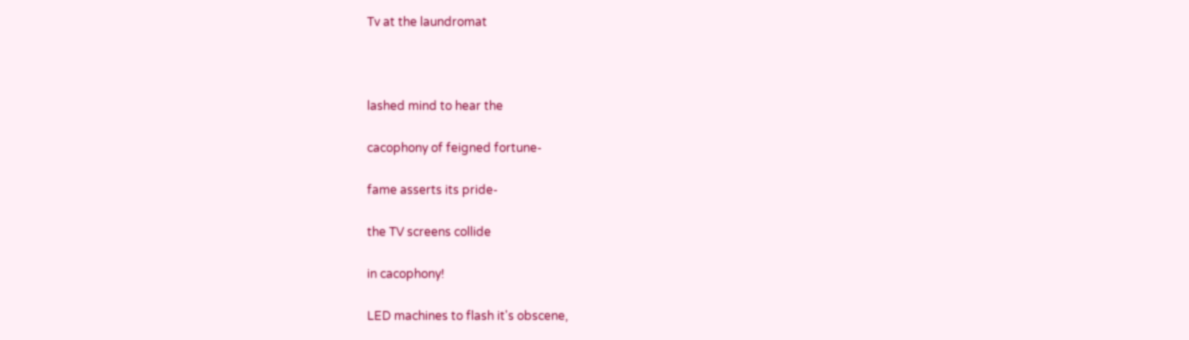Tv at the laundromat



lashed mind to hear the

cacophony of feigned fortune-

fame asserts its pride-

the TV screens collide

in cacophony!

LED machines to flash it's obscene,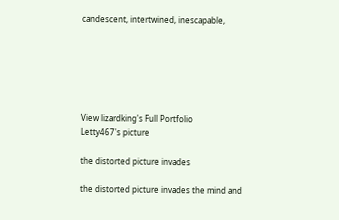candescent, intertwined, inescapable,






View lizardking's Full Portfolio
Letty467's picture

the distorted picture invades

the distorted picture invades the mind and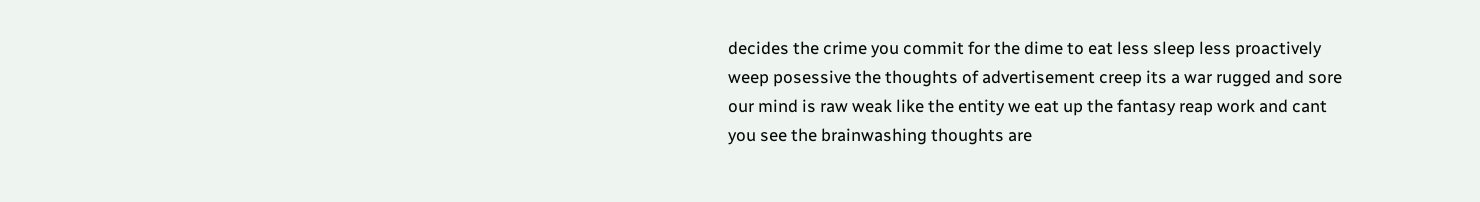decides the crime you commit for the dime to eat less sleep less proactively weep posessive the thoughts of advertisement creep its a war rugged and sore our mind is raw weak like the entity we eat up the fantasy reap work and cant you see the brainwashing thoughts are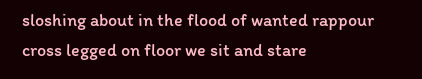sloshing about in the flood of wanted rappour cross legged on floor we sit and stare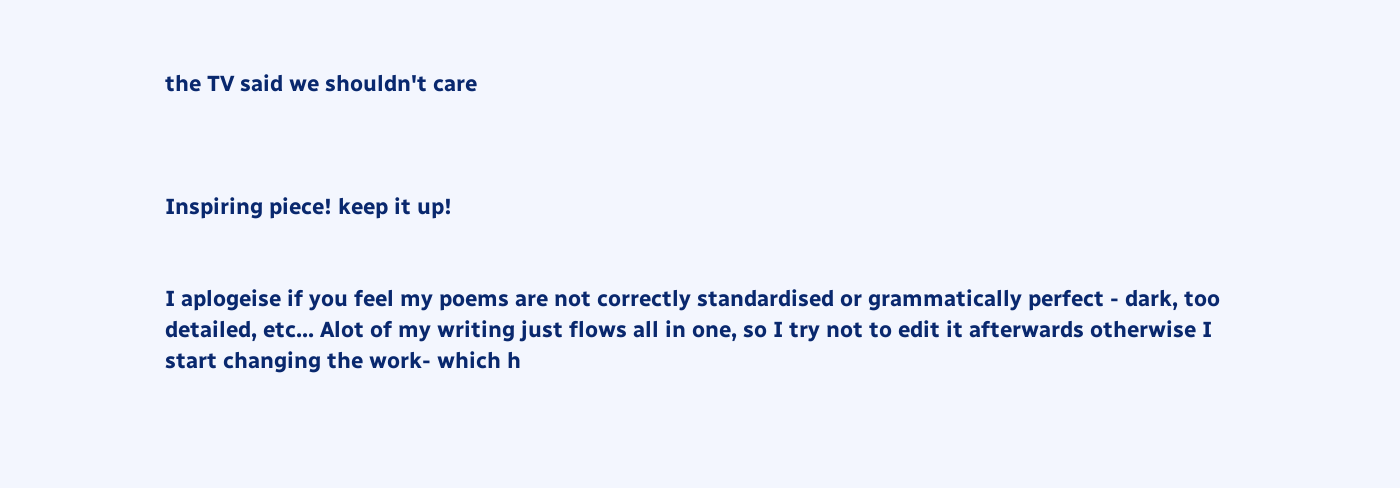the TV said we shouldn't care



Inspiring piece! keep it up!


I aplogeise if you feel my poems are not correctly standardised or grammatically perfect - dark, too detailed, etc... Alot of my writing just flows all in one, so I try not to edit it afterwards otherwise I start changing the work- which h